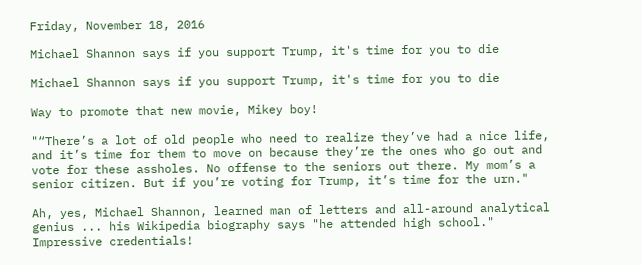Friday, November 18, 2016

Michael Shannon says if you support Trump, it's time for you to die

Michael Shannon says if you support Trump, it's time for you to die

Way to promote that new movie, Mikey boy!

"“There’s a lot of old people who need to realize they’ve had a nice life, and it’s time for them to move on because they’re the ones who go out and vote for these assholes. No offense to the seniors out there. My mom’s a senior citizen. But if you’re voting for Trump, it’s time for the urn."

Ah, yes, Michael Shannon, learned man of letters and all-around analytical genius ... his Wikipedia biography says "he attended high school." Impressive credentials!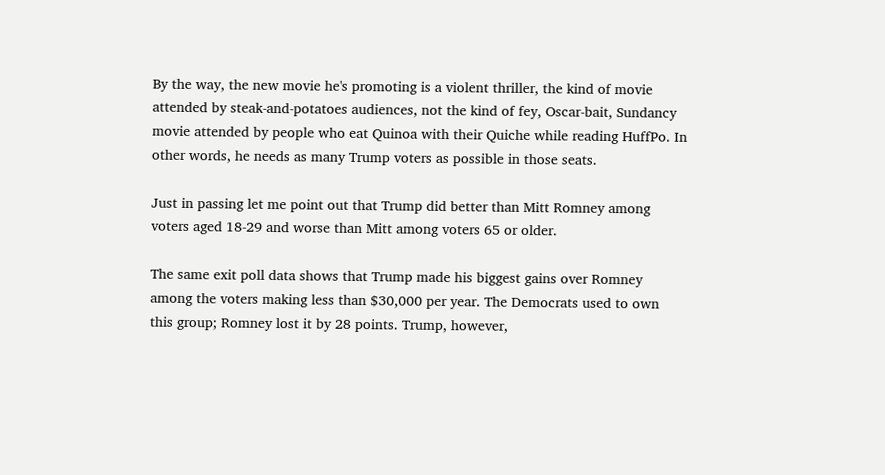By the way, the new movie he's promoting is a violent thriller, the kind of movie attended by steak-and-potatoes audiences, not the kind of fey, Oscar-bait, Sundancy movie attended by people who eat Quinoa with their Quiche while reading HuffPo. In other words, he needs as many Trump voters as possible in those seats.

Just in passing let me point out that Trump did better than Mitt Romney among voters aged 18-29 and worse than Mitt among voters 65 or older.

The same exit poll data shows that Trump made his biggest gains over Romney among the voters making less than $30,000 per year. The Democrats used to own this group; Romney lost it by 28 points. Trump, however,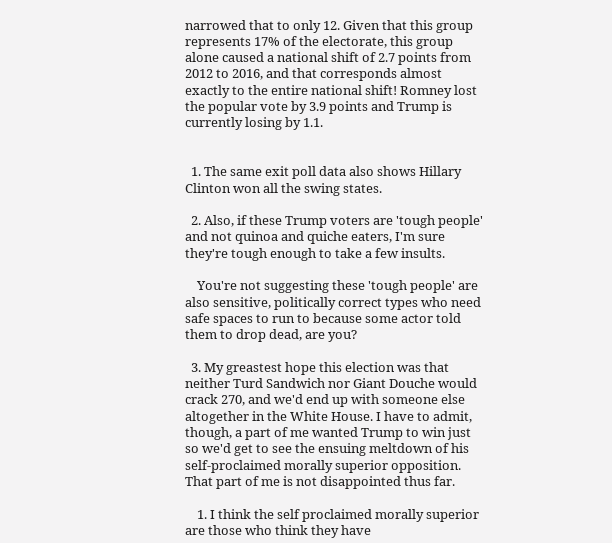narrowed that to only 12. Given that this group represents 17% of the electorate, this group alone caused a national shift of 2.7 points from 2012 to 2016, and that corresponds almost exactly to the entire national shift! Romney lost the popular vote by 3.9 points and Trump is currently losing by 1.1.


  1. The same exit poll data also shows Hillary Clinton won all the swing states.

  2. Also, if these Trump voters are 'tough people' and not quinoa and quiche eaters, I'm sure they're tough enough to take a few insults.

    You're not suggesting these 'tough people' are also sensitive, politically correct types who need safe spaces to run to because some actor told them to drop dead, are you?

  3. My greastest hope this election was that neither Turd Sandwich nor Giant Douche would crack 270, and we'd end up with someone else altogether in the White House. I have to admit, though, a part of me wanted Trump to win just so we'd get to see the ensuing meltdown of his self-proclaimed morally superior opposition. That part of me is not disappointed thus far.

    1. I think the self proclaimed morally superior are those who think they have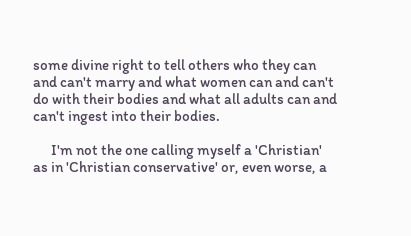some divine right to tell others who they can and can't marry and what women can and can't do with their bodies and what all adults can and can't ingest into their bodies.

      I'm not the one calling myself a 'Christian' as in 'Christian conservative' or, even worse, a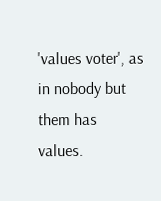'values voter', as in nobody but them has values.